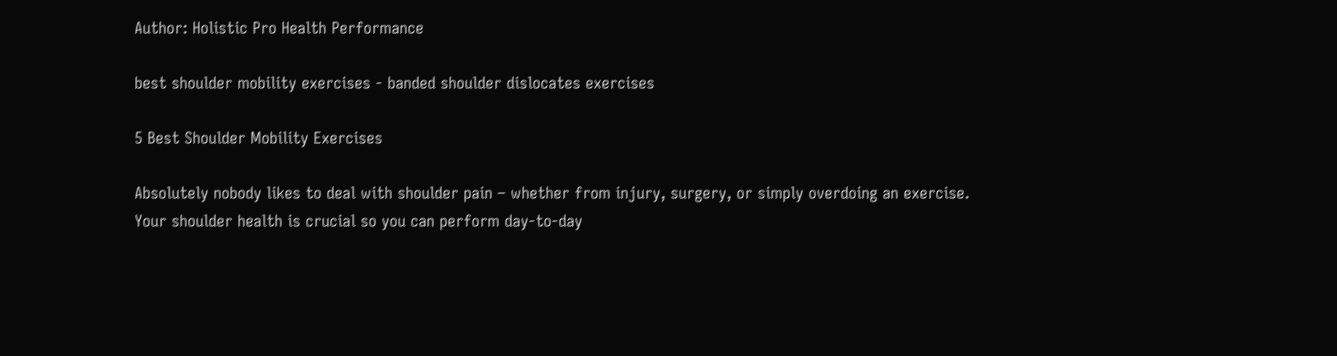Author: Holistic Pro Health Performance

best shoulder mobility exercises - banded shoulder dislocates exercises

5 Best Shoulder Mobility Exercises

Absolutely nobody likes to deal with shoulder pain – whether from injury, surgery, or simply overdoing an exercise. Your shoulder health is crucial so you can perform day-to-day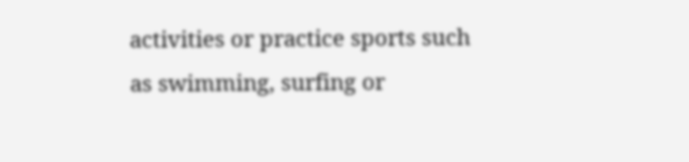activities or practice sports such as swimming, surfing or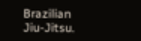Brazilian Jiu-Jitsu.